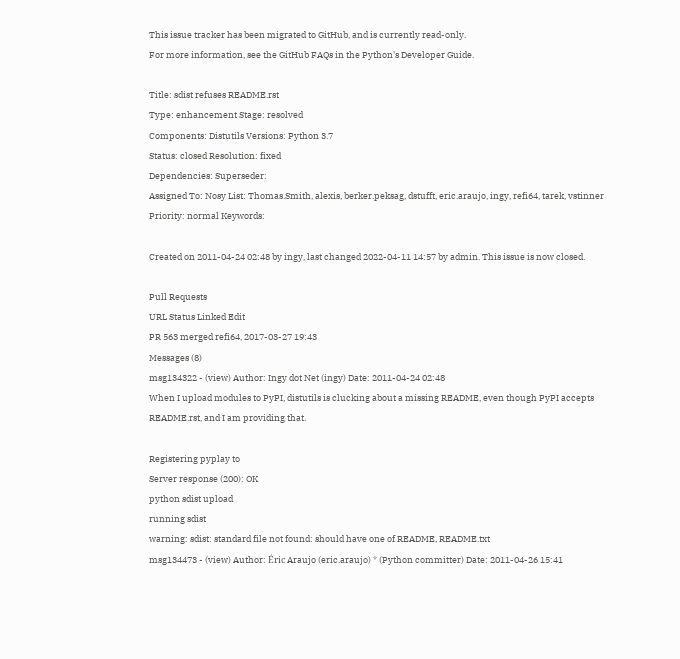This issue tracker has been migrated to GitHub, and is currently read-only.
For more information, see the GitHub FAQs in the Python's Developer Guide.

Title: sdist refuses README.rst
Type: enhancement Stage: resolved
Components: Distutils Versions: Python 3.7
Status: closed Resolution: fixed
Dependencies: Superseder:
Assigned To: Nosy List: Thomas.Smith, alexis, berker.peksag, dstufft, eric.araujo, ingy, refi64, tarek, vstinner
Priority: normal Keywords:

Created on 2011-04-24 02:48 by ingy, last changed 2022-04-11 14:57 by admin. This issue is now closed.

Pull Requests
URL Status Linked Edit
PR 563 merged refi64, 2017-03-27 19:43
Messages (8)
msg134322 - (view) Author: Ingy dot Net (ingy) Date: 2011-04-24 02:48
When I upload modules to PyPI, distutils is clucking about a missing README, even though PyPI accepts README.rst, and I am providing that.

Registering pyplay to
Server response (200): OK
python sdist upload
running sdist
warning: sdist: standard file not found: should have one of README, README.txt
msg134473 - (view) Author: Éric Araujo (eric.araujo) * (Python committer) Date: 2011-04-26 15:41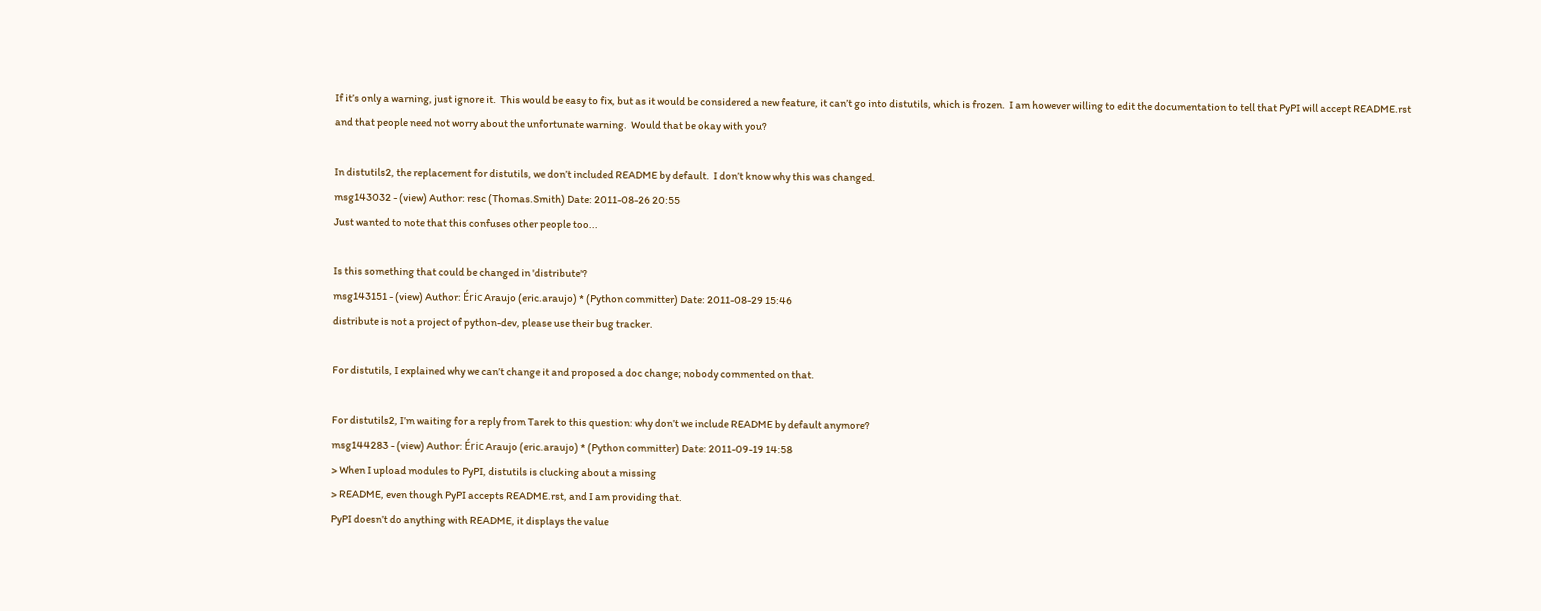If it’s only a warning, just ignore it.  This would be easy to fix, but as it would be considered a new feature, it can’t go into distutils, which is frozen.  I am however willing to edit the documentation to tell that PyPI will accept README.rst and that people need not worry about the unfortunate warning.  Would that be okay with you?

In distutils2, the replacement for distutils, we don’t included README by default.  I don’t know why this was changed.
msg143032 - (view) Author: resc (Thomas.Smith) Date: 2011-08-26 20:55
Just wanted to note that this confuses other people too...

Is this something that could be changed in 'distribute'?
msg143151 - (view) Author: Éric Araujo (eric.araujo) * (Python committer) Date: 2011-08-29 15:46
distribute is not a project of python-dev, please use their bug tracker.

For distutils, I explained why we can’t change it and proposed a doc change; nobody commented on that.

For distutils2, I’m waiting for a reply from Tarek to this question: why don’t we include README by default anymore?
msg144283 - (view) Author: Éric Araujo (eric.araujo) * (Python committer) Date: 2011-09-19 14:58
> When I upload modules to PyPI, distutils is clucking about a missing
> README, even though PyPI accepts README.rst, and I am providing that.
PyPI doesn’t do anything with README, it displays the value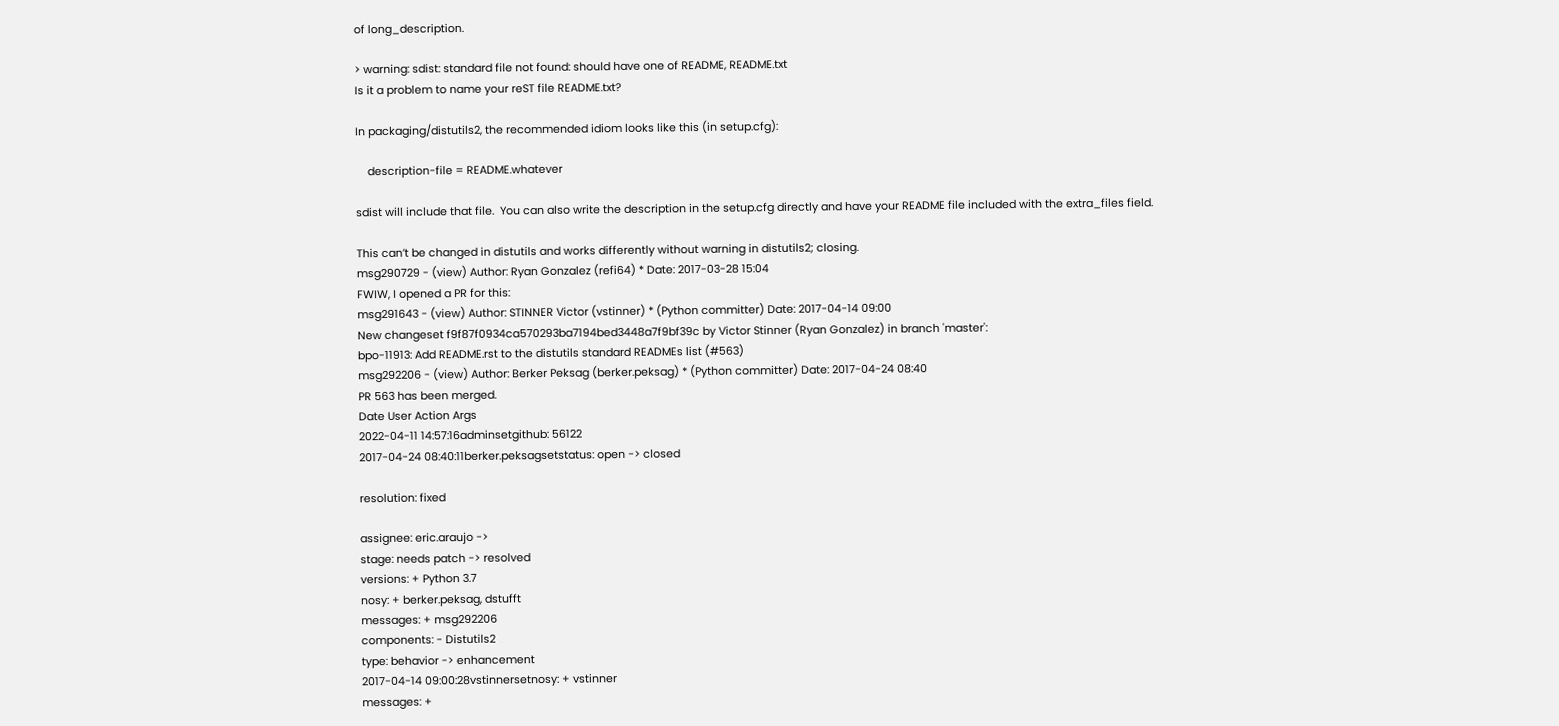of long_description.

> warning: sdist: standard file not found: should have one of README, README.txt
Is it a problem to name your reST file README.txt?

In packaging/distutils2, the recommended idiom looks like this (in setup.cfg):

    description-file = README.whatever

sdist will include that file.  You can also write the description in the setup.cfg directly and have your README file included with the extra_files field.

This can’t be changed in distutils and works differently without warning in distutils2; closing.
msg290729 - (view) Author: Ryan Gonzalez (refi64) * Date: 2017-03-28 15:04
FWIW, I opened a PR for this:
msg291643 - (view) Author: STINNER Victor (vstinner) * (Python committer) Date: 2017-04-14 09:00
New changeset f9f87f0934ca570293ba7194bed3448a7f9bf39c by Victor Stinner (Ryan Gonzalez) in branch 'master':
bpo-11913: Add README.rst to the distutils standard READMEs list (#563)
msg292206 - (view) Author: Berker Peksag (berker.peksag) * (Python committer) Date: 2017-04-24 08:40
PR 563 has been merged.
Date User Action Args
2022-04-11 14:57:16adminsetgithub: 56122
2017-04-24 08:40:11berker.peksagsetstatus: open -> closed

resolution: fixed

assignee: eric.araujo ->
stage: needs patch -> resolved
versions: + Python 3.7
nosy: + berker.peksag, dstufft
messages: + msg292206
components: - Distutils2
type: behavior -> enhancement
2017-04-14 09:00:28vstinnersetnosy: + vstinner
messages: +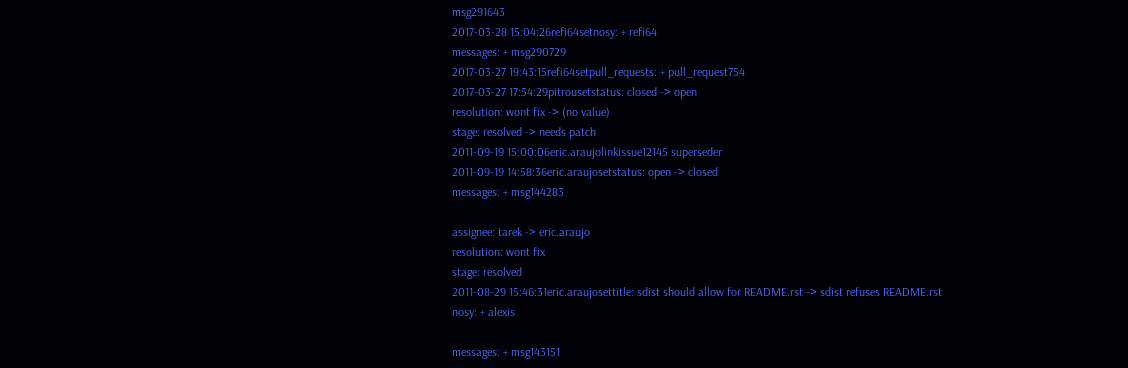msg291643
2017-03-28 15:04:26refi64setnosy: + refi64
messages: + msg290729
2017-03-27 19:43:15refi64setpull_requests: + pull_request754
2017-03-27 17:54:29pitrousetstatus: closed -> open
resolution: wont fix -> (no value)
stage: resolved -> needs patch
2011-09-19 15:00:06eric.araujolinkissue12145 superseder
2011-09-19 14:58:36eric.araujosetstatus: open -> closed
messages: + msg144283

assignee: tarek -> eric.araujo
resolution: wont fix
stage: resolved
2011-08-29 15:46:31eric.araujosettitle: sdist should allow for README.rst -> sdist refuses README.rst
nosy: + alexis

messages: + msg143151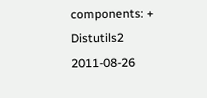components: + Distutils2
2011-08-26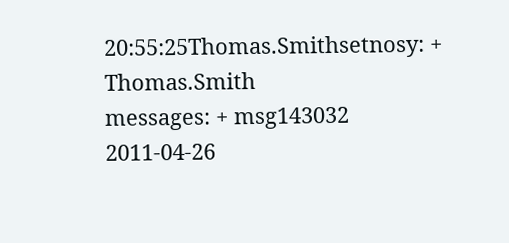20:55:25Thomas.Smithsetnosy: + Thomas.Smith
messages: + msg143032
2011-04-26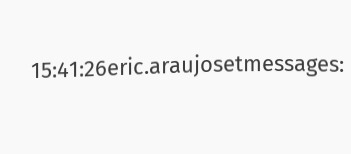15:41:26eric.araujosetmessages: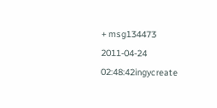+ msg134473
2011-04-24 02:48:42ingycreate